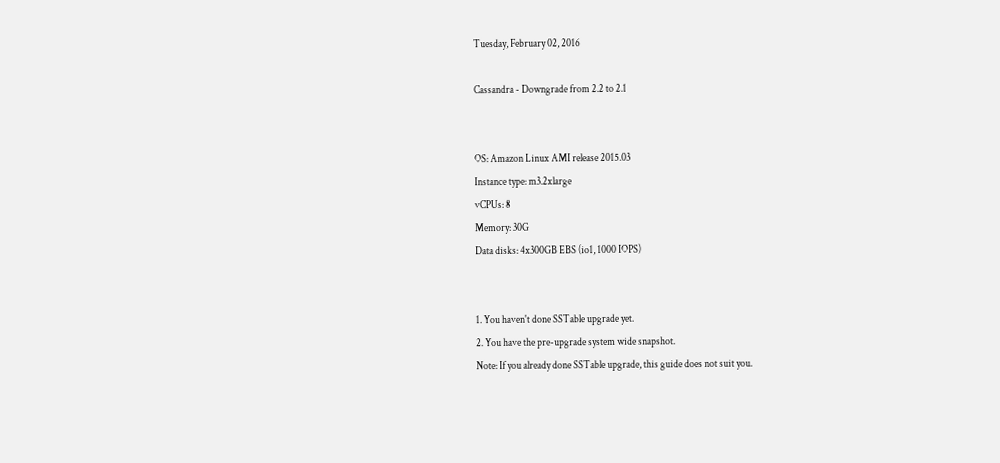Tuesday, February 02, 2016

Cassandra - Downgrade from 2.2 to 2.1


OS: Amazon Linux AMI release 2015.03
Instance type: m3.2xlarge
vCPUs: 8
Memory: 30G
Data disks: 4x300GB EBS (io1, 1000 IOPS)


1. You haven't done SSTable upgrade yet.
2. You have the pre-upgrade system wide snapshot.
Note: If you already done SSTable upgrade, this guide does not suit you.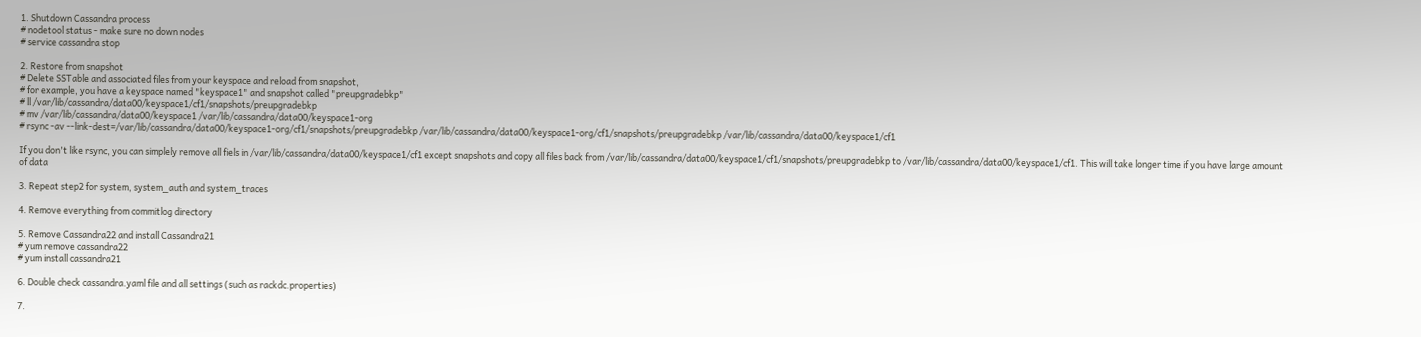1. Shutdown Cassandra process
# nodetool status - make sure no down nodes
# service cassandra stop

2. Restore from snapshot
# Delete SSTable and associated files from your keyspace and reload from snapshot,
# for example, you have a keyspace named "keyspace1" and snapshot called "preupgradebkp"
# ll /var/lib/cassandra/data00/keyspace1/cf1/snapshots/preupgradebkp
# mv /var/lib/cassandra/data00/keyspace1 /var/lib/cassandra/data00/keyspace1-org
# rsync -av --link-dest=/var/lib/cassandra/data00/keyspace1-org/cf1/snapshots/preupgradebkp /var/lib/cassandra/data00/keyspace1-org/cf1/snapshots/preupgradebkp /var/lib/cassandra/data00/keyspace1/cf1

If you don't like rsync, you can simplely remove all fiels in /var/lib/cassandra/data00/keyspace1/cf1 except snapshots and copy all files back from /var/lib/cassandra/data00/keyspace1/cf1/snapshots/preupgradebkp to /var/lib/cassandra/data00/keyspace1/cf1. This will take longer time if you have large amount of data

3. Repeat step2 for system, system_auth and system_traces

4. Remove everything from commitlog directory

5. Remove Cassandra22 and install Cassandra21
# yum remove cassandra22
# yum install cassandra21

6. Double check cassandra.yaml file and all settings (such as rackdc.properties)

7.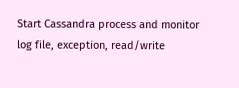Start Cassandra process and monitor log file, exception, read/write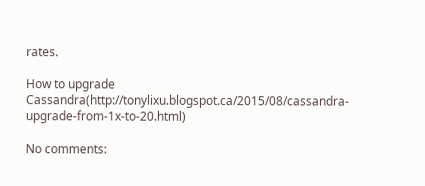rates.

How to upgrade Cassandra(http://tonylixu.blogspot.ca/2015/08/cassandra-upgrade-from-1x-to-20.html)

No comments: